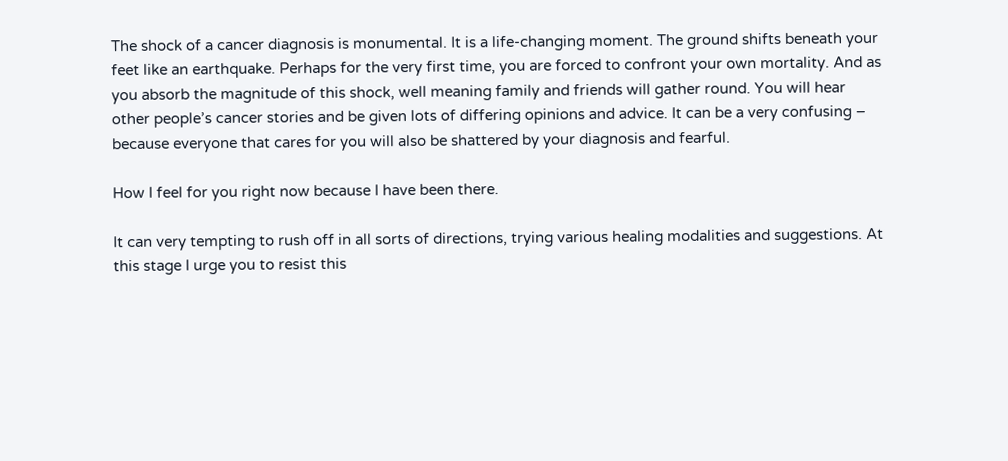The shock of a cancer diagnosis is monumental. It is a life-changing moment. The ground shifts beneath your feet like an earthquake. Perhaps for the very first time, you are forced to confront your own mortality. And as you absorb the magnitude of this shock, well meaning family and friends will gather round. You will hear other people’s cancer stories and be given lots of differing opinions and advice. It can be a very confusing – because everyone that cares for you will also be shattered by your diagnosis and fearful.

How I feel for you right now because I have been there.

It can very tempting to rush off in all sorts of directions, trying various healing modalities and suggestions. At this stage I urge you to resist this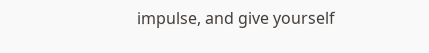impulse, and give yourself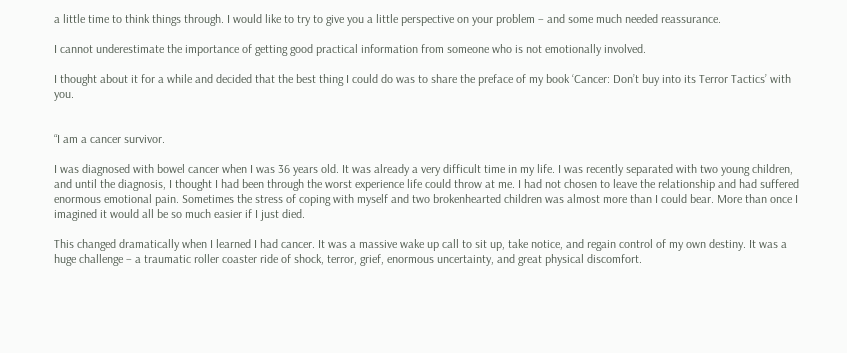a little time to think things through. I would like to try to give you a little perspective on your problem – and some much needed reassurance.

I cannot underestimate the importance of getting good practical information from someone who is not emotionally involved.

I thought about it for a while and decided that the best thing I could do was to share the preface of my book ‘Cancer: Don’t buy into its Terror Tactics’ with you.


“I am a cancer survivor.

I was diagnosed with bowel cancer when I was 36 years old. It was already a very difficult time in my life. I was recently separated with two young children, and until the diagnosis, I thought I had been through the worst experience life could throw at me. I had not chosen to leave the relationship and had suffered enormous emotional pain. Sometimes the stress of coping with myself and two brokenhearted children was almost more than I could bear. More than once I imagined it would all be so much easier if I just died.

This changed dramatically when I learned I had cancer. It was a massive wake up call to sit up, take notice, and regain control of my own destiny. It was a huge challenge – a traumatic roller coaster ride of shock, terror, grief, enormous uncertainty, and great physical discomfort.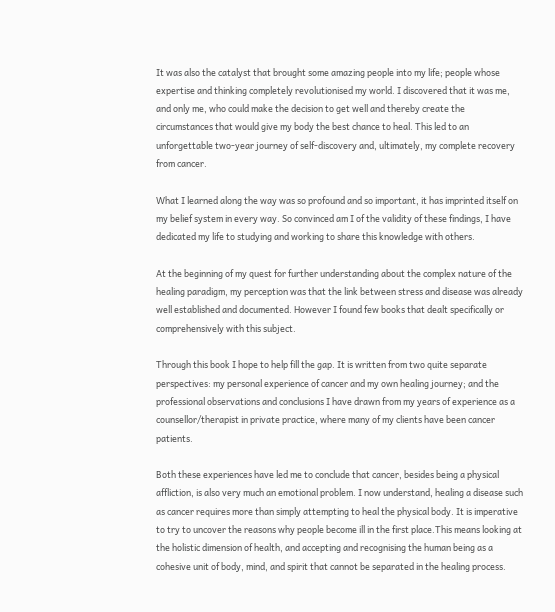It was also the catalyst that brought some amazing people into my life; people whose expertise and thinking completely revolutionised my world. I discovered that it was me, and only me, who could make the decision to get well and thereby create the circumstances that would give my body the best chance to heal. This led to an unforgettable two-year journey of self-discovery and, ultimately, my complete recovery from cancer.

What I learned along the way was so profound and so important, it has imprinted itself on my belief system in every way. So convinced am I of the validity of these findings, I have dedicated my life to studying and working to share this knowledge with others.

At the beginning of my quest for further understanding about the complex nature of the healing paradigm, my perception was that the link between stress and disease was already well established and documented. However I found few books that dealt specifically or comprehensively with this subject.

Through this book I hope to help fill the gap. It is written from two quite separate perspectives: my personal experience of cancer and my own healing journey; and the professional observations and conclusions I have drawn from my years of experience as a counsellor/therapist in private practice, where many of my clients have been cancer patients.

Both these experiences have led me to conclude that cancer, besides being a physical affliction, is also very much an emotional problem. I now understand, healing a disease such as cancer requires more than simply attempting to heal the physical body. It is imperative to try to uncover the reasons why people become ill in the first place.This means looking at the holistic dimension of health, and accepting and recognising the human being as a cohesive unit of body, mind, and spirit that cannot be separated in the healing process.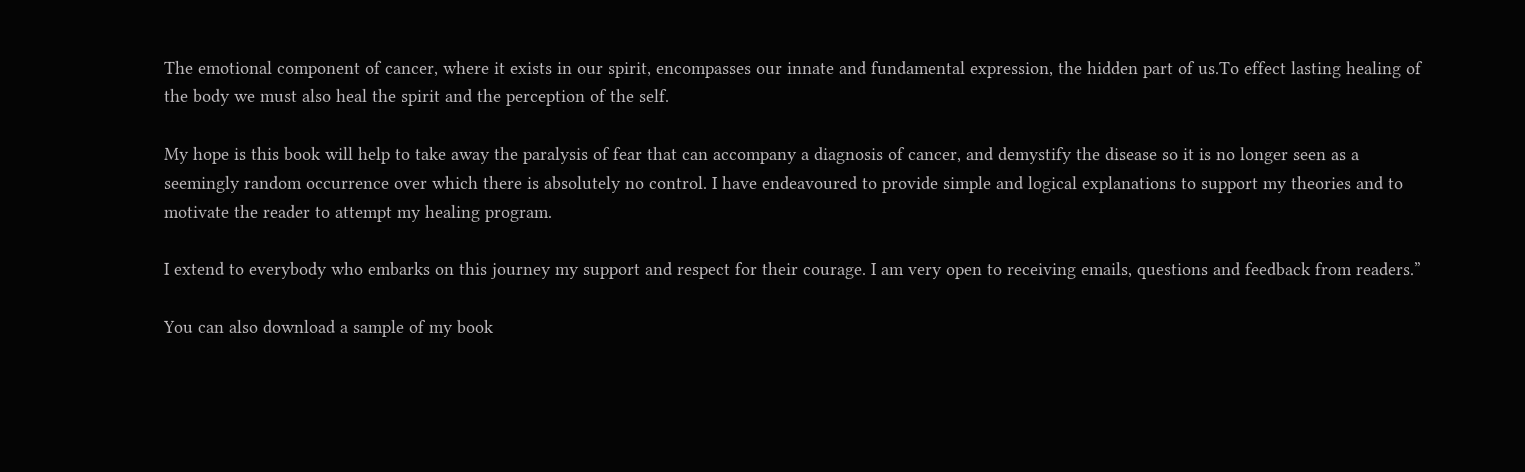The emotional component of cancer, where it exists in our spirit, encompasses our innate and fundamental expression, the hidden part of us.To effect lasting healing of the body we must also heal the spirit and the perception of the self.

My hope is this book will help to take away the paralysis of fear that can accompany a diagnosis of cancer, and demystify the disease so it is no longer seen as a seemingly random occurrence over which there is absolutely no control. I have endeavoured to provide simple and logical explanations to support my theories and to motivate the reader to attempt my healing program.

I extend to everybody who embarks on this journey my support and respect for their courage. I am very open to receiving emails, questions and feedback from readers.”

You can also download a sample of my book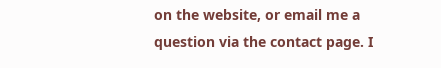on the website, or email me a question via the contact page. I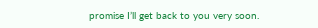promise I’ll get back to you very soon.